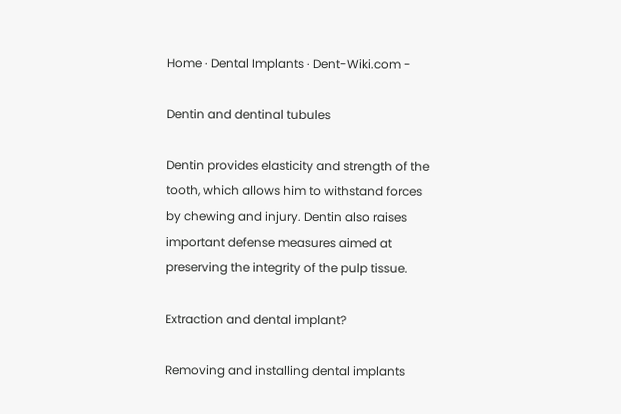Home · Dental Implants · Dent-Wiki.com -

Dentin and dentinal tubules

Dentin provides elasticity and strength of the tooth, which allows him to withstand forces by chewing and injury. Dentin also raises important defense measures aimed at preserving the integrity of the pulp tissue.

Extraction and dental implant?

Removing and installing dental implants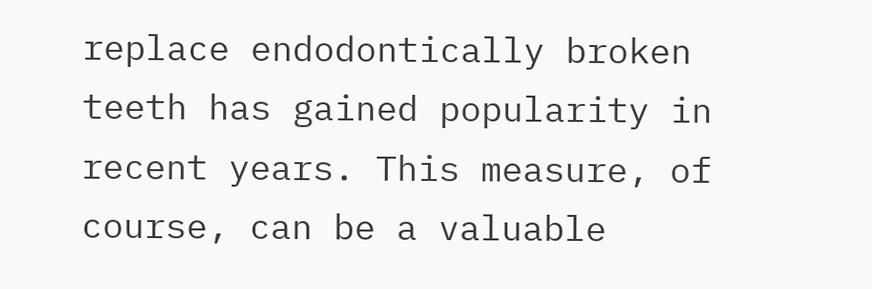replace endodontically broken teeth has gained popularity in recent years. This measure, of course, can be a valuable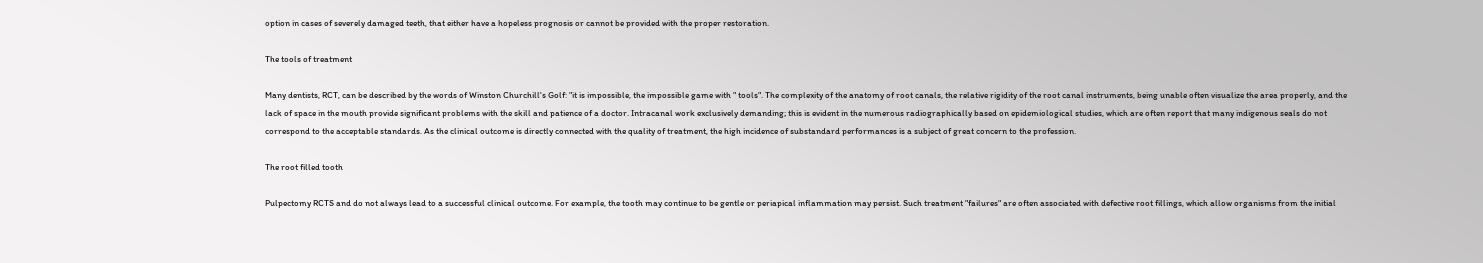option in cases of severely damaged teeth, that either have a hopeless prognosis or cannot be provided with the proper restoration.

The tools of treatment

Many dentists, RCT, can be described by the words of Winston Churchill's Golf: "it is impossible, the impossible game with " tools". The complexity of the anatomy of root canals, the relative rigidity of the root canal instruments, being unable often visualize the area properly, and the lack of space in the mouth provide significant problems with the skill and patience of a doctor. Intracanal work exclusively demanding; this is evident in the numerous radiographically based on epidemiological studies, which are often report that many indigenous seals do not correspond to the acceptable standards. As the clinical outcome is directly connected with the quality of treatment, the high incidence of substandard performances is a subject of great concern to the profession.

The root filled tooth

Pulpectomy RCTS and do not always lead to a successful clinical outcome. For example, the tooth may continue to be gentle or periapical inflammation may persist. Such treatment "failures" are often associated with defective root fillings, which allow organisms from the initial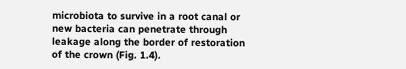microbiota to survive in a root canal or new bacteria can penetrate through leakage along the border of restoration of the crown (Fig. 1.4).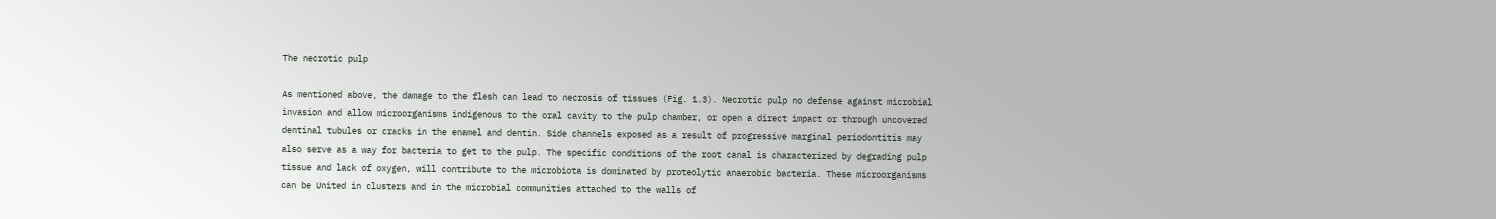The necrotic pulp

As mentioned above, the damage to the flesh can lead to necrosis of tissues (Fig. 1.3). Necrotic pulp no defense against microbial invasion and allow microorganisms indigenous to the oral cavity to the pulp chamber, or open a direct impact or through uncovered dentinal tubules or cracks in the enamel and dentin. Side channels exposed as a result of progressive marginal periodontitis may also serve as a way for bacteria to get to the pulp. The specific conditions of the root canal is characterized by degrading pulp tissue and lack of oxygen, will contribute to the microbiota is dominated by proteolytic anaerobic bacteria. These microorganisms can be United in clusters and in the microbial communities attached to the walls of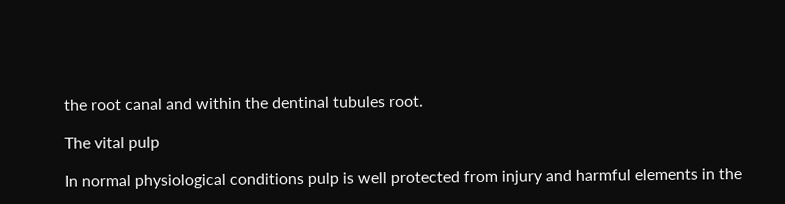the root canal and within the dentinal tubules root.

The vital pulp

In normal physiological conditions pulp is well protected from injury and harmful elements in the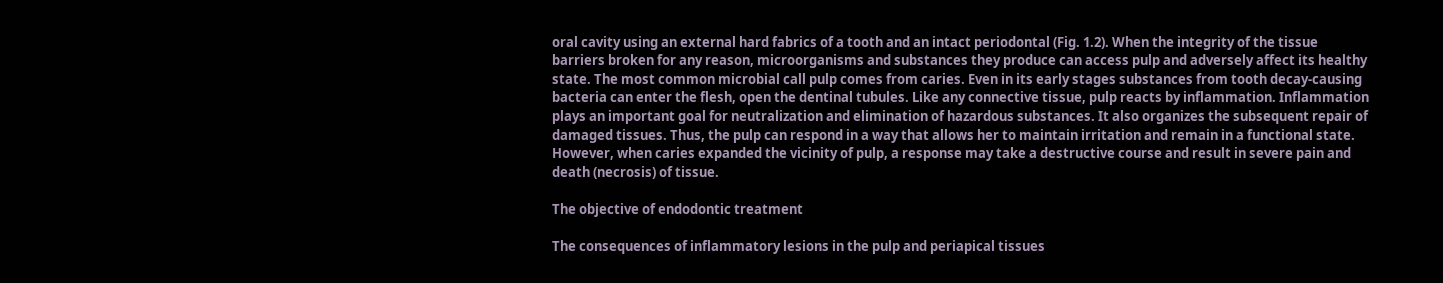oral cavity using an external hard fabrics of a tooth and an intact periodontal (Fig. 1.2). When the integrity of the tissue barriers broken for any reason, microorganisms and substances they produce can access pulp and adversely affect its healthy state. The most common microbial call pulp comes from caries. Even in its early stages substances from tooth decay-causing bacteria can enter the flesh, open the dentinal tubules. Like any connective tissue, pulp reacts by inflammation. Inflammation plays an important goal for neutralization and elimination of hazardous substances. It also organizes the subsequent repair of damaged tissues. Thus, the pulp can respond in a way that allows her to maintain irritation and remain in a functional state. However, when caries expanded the vicinity of pulp, a response may take a destructive course and result in severe pain and death (necrosis) of tissue.

The objective of endodontic treatment

The consequences of inflammatory lesions in the pulp and periapical tissues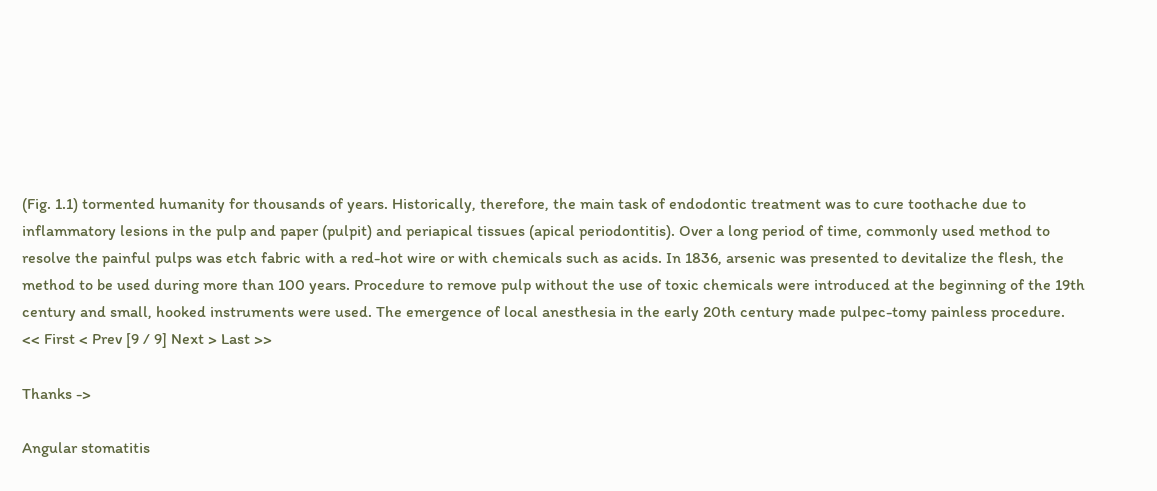(Fig. 1.1) tormented humanity for thousands of years. Historically, therefore, the main task of endodontic treatment was to cure toothache due to inflammatory lesions in the pulp and paper (pulpit) and periapical tissues (apical periodontitis). Over a long period of time, commonly used method to resolve the painful pulps was etch fabric with a red-hot wire or with chemicals such as acids. In 1836, arsenic was presented to devitalize the flesh, the method to be used during more than 100 years. Procedure to remove pulp without the use of toxic chemicals were introduced at the beginning of the 19th century and small, hooked instruments were used. The emergence of local anesthesia in the early 20th century made pulpec-tomy painless procedure.
<< First < Prev [9 / 9] Next > Last >>

Thanks ->

Angular stomatitis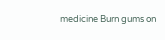medicine Burn gums on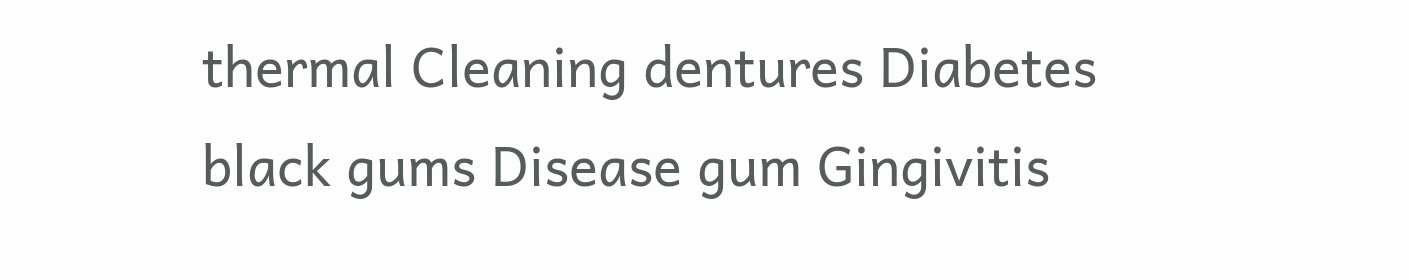thermal Cleaning dentures Diabetes black gums Disease gum Gingivitis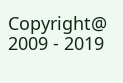Copyright@ 2009 - 2019